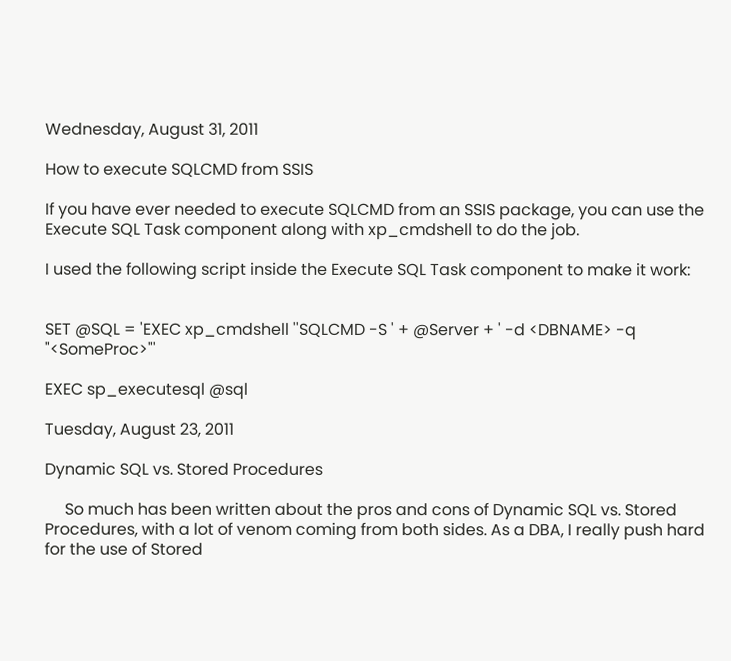Wednesday, August 31, 2011

How to execute SQLCMD from SSIS

If you have ever needed to execute SQLCMD from an SSIS package, you can use the Execute SQL Task component along with xp_cmdshell to do the job.

I used the following script inside the Execute SQL Task component to make it work:


SET @SQL = 'EXEC xp_cmdshell ''SQLCMD -S ' + @Server + ' -d <DBNAME> -q "<SomeProc>"'

EXEC sp_executesql @sql

Tuesday, August 23, 2011

Dynamic SQL vs. Stored Procedures

     So much has been written about the pros and cons of Dynamic SQL vs. Stored Procedures, with a lot of venom coming from both sides. As a DBA, I really push hard for the use of Stored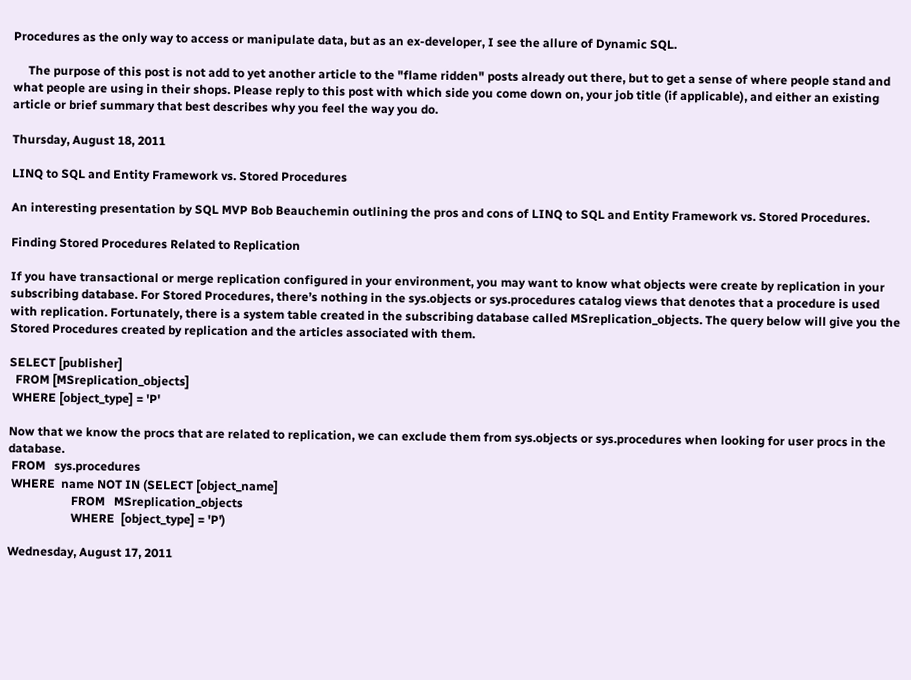Procedures as the only way to access or manipulate data, but as an ex-developer, I see the allure of Dynamic SQL.

     The purpose of this post is not add to yet another article to the "flame ridden" posts already out there, but to get a sense of where people stand and what people are using in their shops. Please reply to this post with which side you come down on, your job title (if applicable), and either an existing article or brief summary that best describes why you feel the way you do.

Thursday, August 18, 2011

LINQ to SQL and Entity Framework vs. Stored Procedures

An interesting presentation by SQL MVP Bob Beauchemin outlining the pros and cons of LINQ to SQL and Entity Framework vs. Stored Procedures.

Finding Stored Procedures Related to Replication

If you have transactional or merge replication configured in your environment, you may want to know what objects were create by replication in your subscribing database. For Stored Procedures, there’s nothing in the sys.objects or sys.procedures catalog views that denotes that a procedure is used with replication. Fortunately, there is a system table created in the subscribing database called MSreplication_objects. The query below will give you the Stored Procedures created by replication and the articles associated with them.

SELECT [publisher]
  FROM [MSreplication_objects]
 WHERE [object_type] = 'P'

Now that we know the procs that are related to replication, we can exclude them from sys.objects or sys.procedures when looking for user procs in the database.
 FROM   sys.procedures
 WHERE  name NOT IN (SELECT [object_name]
                     FROM   MSreplication_objects
                     WHERE  [object_type] = 'P')

Wednesday, August 17, 2011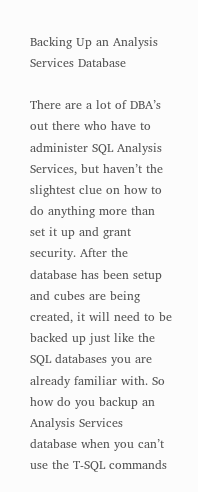Backing Up an Analysis Services Database

There are a lot of DBA’s out there who have to administer SQL Analysis Services, but haven’t the slightest clue on how to do anything more than set it up and grant security. After the database has been setup and cubes are being created, it will need to be backed up just like the SQL databases you are already familiar with. So how do you backup an Analysis Services database when you can’t use the T-SQL commands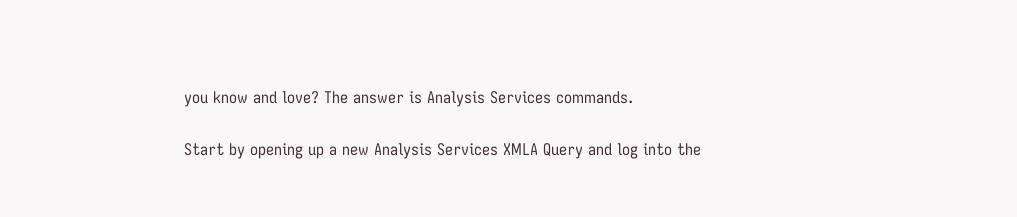you know and love? The answer is Analysis Services commands.

Start by opening up a new Analysis Services XMLA Query and log into the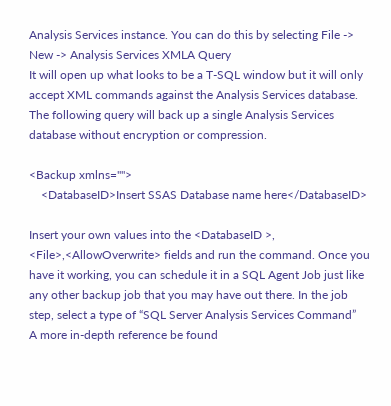Analysis Services instance. You can do this by selecting File -> New -> Analysis Services XMLA Query
It will open up what looks to be a T-SQL window but it will only accept XML commands against the Analysis Services database. The following query will back up a single Analysis Services database without encryption or compression.

<Backup xmlns="">
    <DatabaseID>Insert SSAS Database name here</DatabaseID>

Insert your own values into the <DatabaseID >, <File>,<AllowOverwrite> fields and run the command. Once you have it working, you can schedule it in a SQL Agent Job just like any other backup job that you may have out there. In the job step, select a type of “SQL Server Analysis Services Command”
A more in-depth reference be found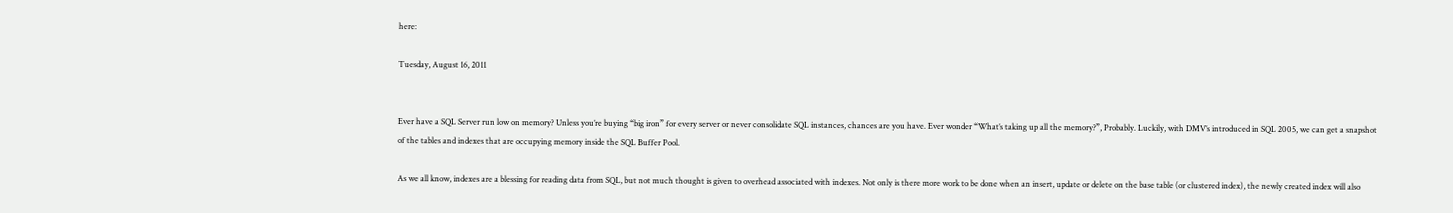here:

Tuesday, August 16, 2011


Ever have a SQL Server run low on memory? Unless you’re buying “big iron” for every server or never consolidate SQL instances, chances are you have. Ever wonder “What’s taking up all the memory?”, Probably. Luckily, with DMV’s introduced in SQL 2005, we can get a snapshot of the tables and indexes that are occupying memory inside the SQL Buffer Pool.

As we all know, indexes are a blessing for reading data from SQL, but not much thought is given to overhead associated with indexes. Not only is there more work to be done when an insert, update or delete on the base table (or clustered index), the newly created index will also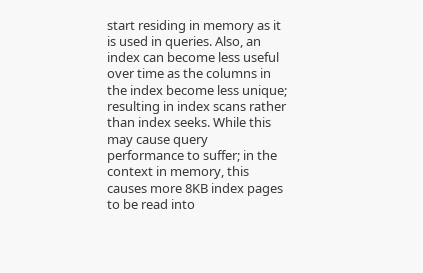start residing in memory as it is used in queries. Also, an index can become less useful over time as the columns in the index become less unique; resulting in index scans rather than index seeks. While this may cause query performance to suffer; in the context in memory, this causes more 8KB index pages to be read into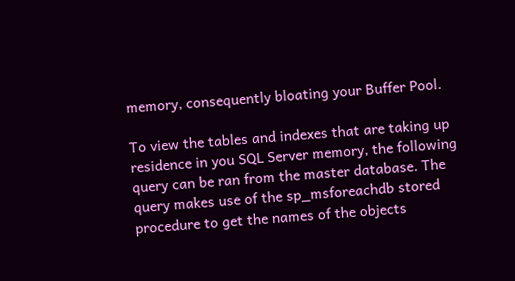memory, consequently bloating your Buffer Pool.

To view the tables and indexes that are taking up residence in you SQL Server memory, the following query can be ran from the master database. The query makes use of the sp_msforeachdb stored procedure to get the names of the objects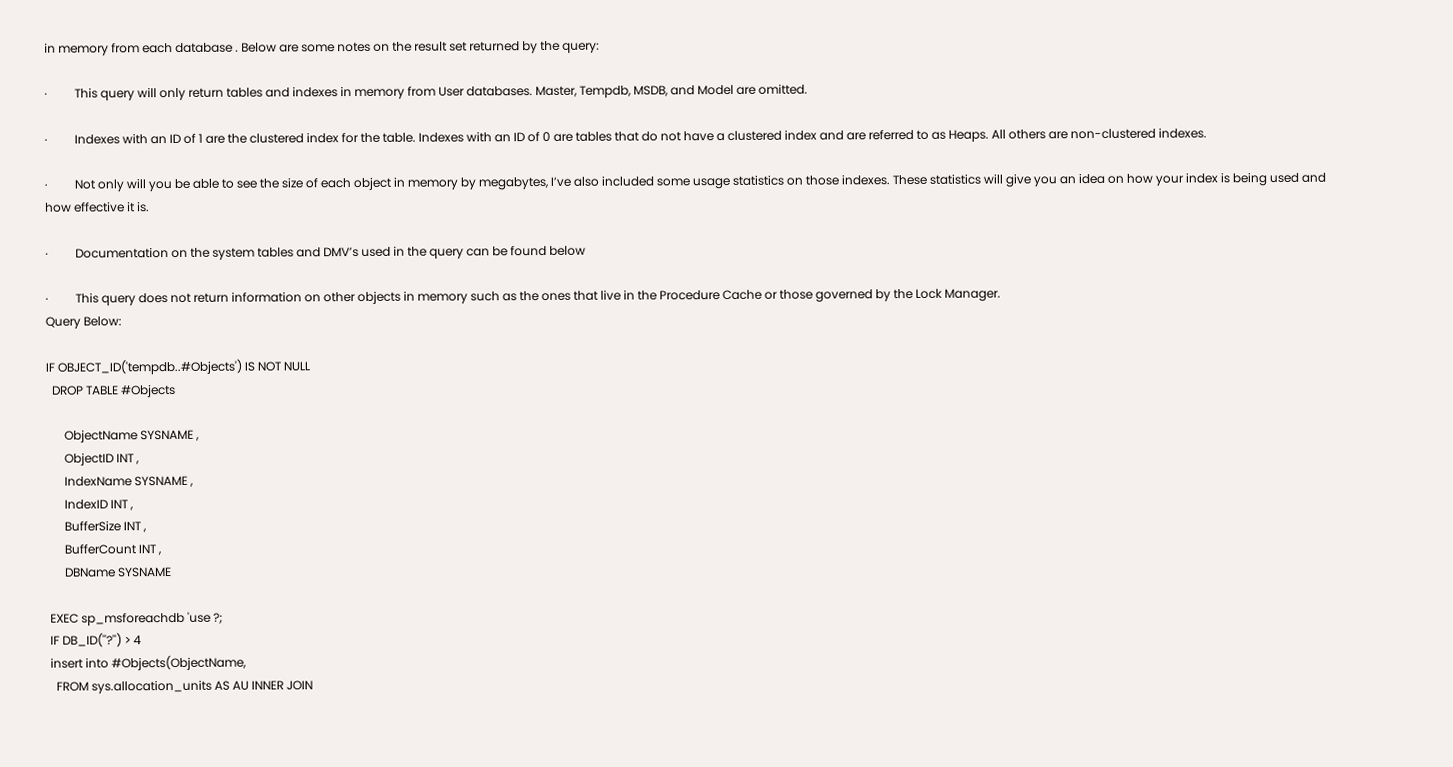in memory from each database . Below are some notes on the result set returned by the query:

·         This query will only return tables and indexes in memory from User databases. Master, Tempdb, MSDB, and Model are omitted.

·         Indexes with an ID of 1 are the clustered index for the table. Indexes with an ID of 0 are tables that do not have a clustered index and are referred to as Heaps. All others are non-clustered indexes.

·         Not only will you be able to see the size of each object in memory by megabytes, I’ve also included some usage statistics on those indexes. These statistics will give you an idea on how your index is being used and how effective it is.

·         Documentation on the system tables and DMV’s used in the query can be found below

·         This query does not return information on other objects in memory such as the ones that live in the Procedure Cache or those governed by the Lock Manager.
Query Below:

IF OBJECT_ID('tempdb..#Objects') IS NOT NULL
  DROP TABLE #Objects

      ObjectName SYSNAME ,
      ObjectID INT ,
      IndexName SYSNAME ,
      IndexID INT ,
      BufferSize INT ,
      BufferCount INT ,
      DBName SYSNAME

 EXEC sp_msforeachdb 'use ?;
 IF DB_ID(''?'') > 4
 insert into #Objects(ObjectName,
   FROM sys.allocation_units AS AU INNER JOIN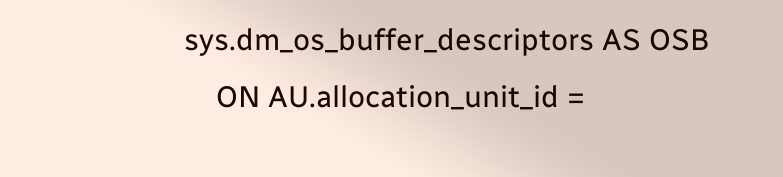sys.dm_os_buffer_descriptors AS OSB
    ON AU.allocation_unit_id =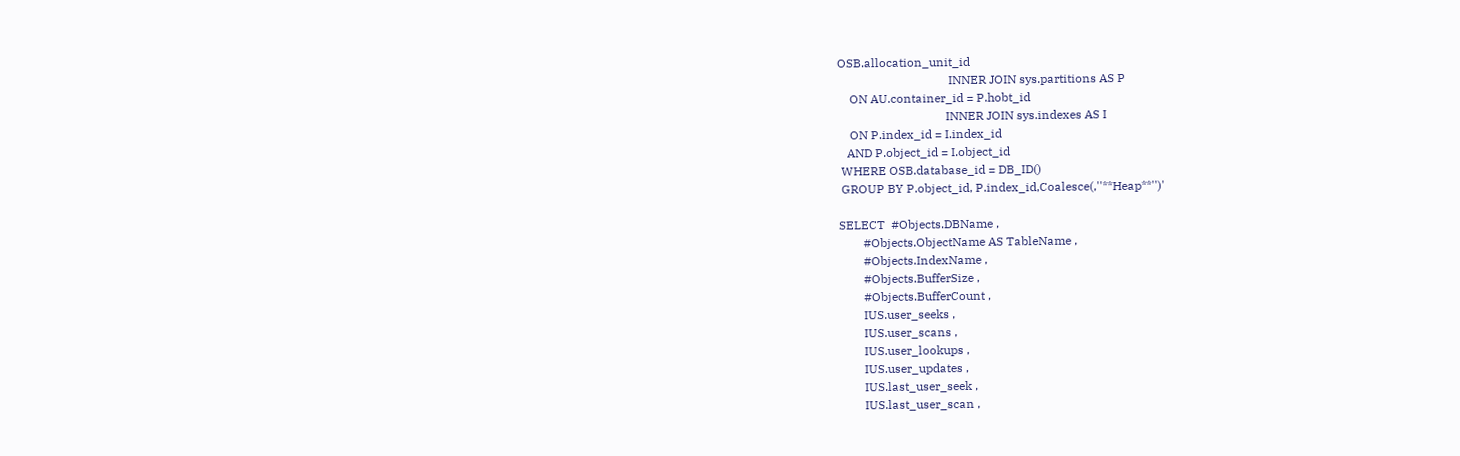OSB.allocation_unit_id
                                     INNER JOIN sys.partitions AS P
    ON AU.container_id = P.hobt_id
                                    INNER JOIN sys.indexes AS I
    ON P.index_id = I.index_id
   AND P.object_id = I.object_id
 WHERE OSB.database_id = DB_ID()
 GROUP BY P.object_id, P.index_id,Coalesce(,''**Heap**'')'

SELECT  #Objects.DBName ,
        #Objects.ObjectName AS TableName ,
        #Objects.IndexName ,
        #Objects.BufferSize ,
        #Objects.BufferCount ,
        IUS.user_seeks ,
        IUS.user_scans ,
        IUS.user_lookups ,
        IUS.user_updates ,
        IUS.last_user_seek ,
        IUS.last_user_scan ,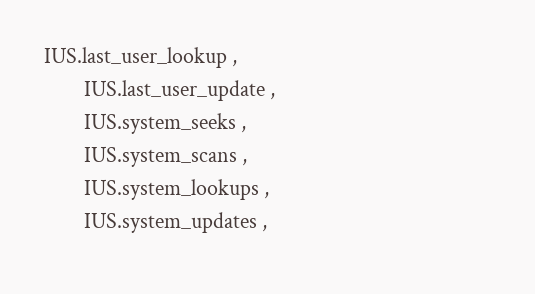IUS.last_user_lookup ,
        IUS.last_user_update ,
        IUS.system_seeks ,
        IUS.system_scans ,
        IUS.system_lookups ,
        IUS.system_updates ,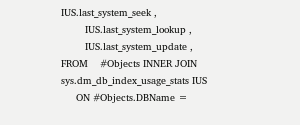IUS.last_system_seek ,
        IUS.last_system_lookup ,
        IUS.last_system_update ,
FROM    #Objects INNER JOIN sys.dm_db_index_usage_stats IUS
     ON #Objects.DBName =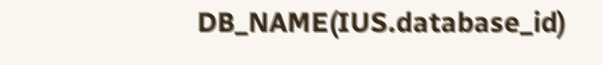DB_NAME(IUS.database_id)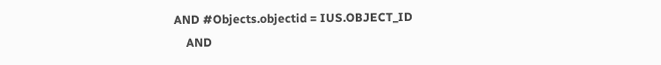AND #Objects.objectid = IUS.OBJECT_ID
    AND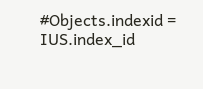#Objects.indexid = IUS.index_id